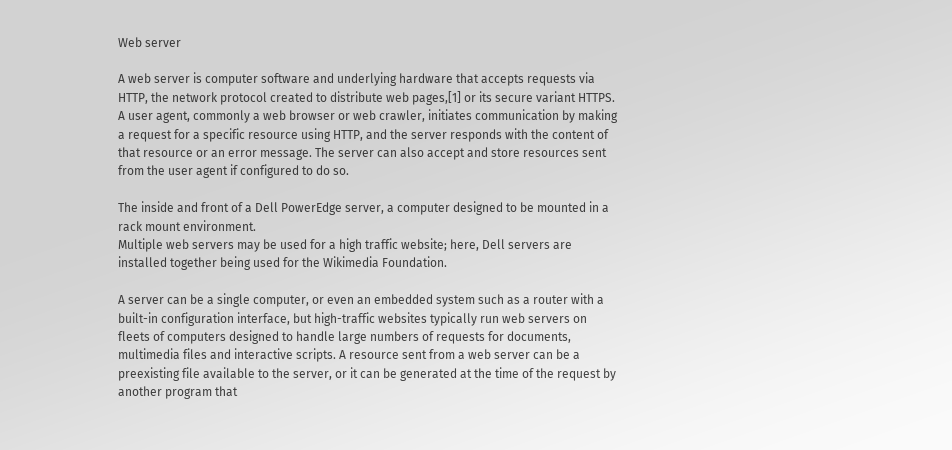Web server

A web server is computer software and underlying hardware that accepts requests via HTTP, the network protocol created to distribute web pages,[1] or its secure variant HTTPS. A user agent, commonly a web browser or web crawler, initiates communication by making a request for a specific resource using HTTP, and the server responds with the content of that resource or an error message. The server can also accept and store resources sent from the user agent if configured to do so.

The inside and front of a Dell PowerEdge server, a computer designed to be mounted in a rack mount environment.
Multiple web servers may be used for a high traffic website; here, Dell servers are installed together being used for the Wikimedia Foundation.

A server can be a single computer, or even an embedded system such as a router with a built-in configuration interface, but high-traffic websites typically run web servers on fleets of computers designed to handle large numbers of requests for documents, multimedia files and interactive scripts. A resource sent from a web server can be a preexisting file available to the server, or it can be generated at the time of the request by another program that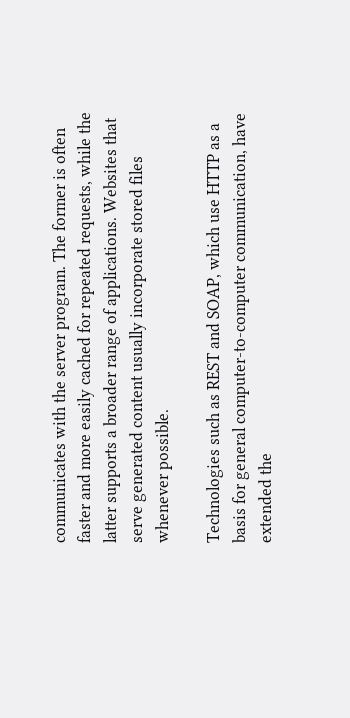communicates with the server program. The former is often faster and more easily cached for repeated requests, while the latter supports a broader range of applications. Websites that serve generated content usually incorporate stored files whenever possible.

Technologies such as REST and SOAP, which use HTTP as a basis for general computer-to-computer communication, have extended the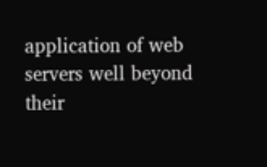application of web servers well beyond their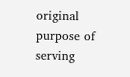original purpose of serving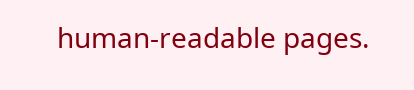human-readable pages.